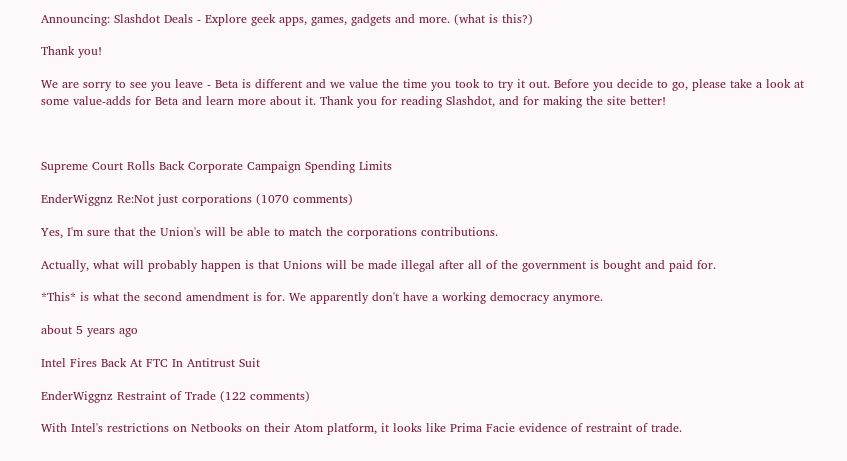Announcing: Slashdot Deals - Explore geek apps, games, gadgets and more. (what is this?)

Thank you!

We are sorry to see you leave - Beta is different and we value the time you took to try it out. Before you decide to go, please take a look at some value-adds for Beta and learn more about it. Thank you for reading Slashdot, and for making the site better!



Supreme Court Rolls Back Corporate Campaign Spending Limits

EnderWiggnz Re:Not just corporations (1070 comments)

Yes, I'm sure that the Union's will be able to match the corporations contributions.

Actually, what will probably happen is that Unions will be made illegal after all of the government is bought and paid for.

*This* is what the second amendment is for. We apparently don't have a working democracy anymore.

about 5 years ago

Intel Fires Back At FTC In Antitrust Suit

EnderWiggnz Restraint of Trade (122 comments)

With Intel's restrictions on Netbooks on their Atom platform, it looks like Prima Facie evidence of restraint of trade.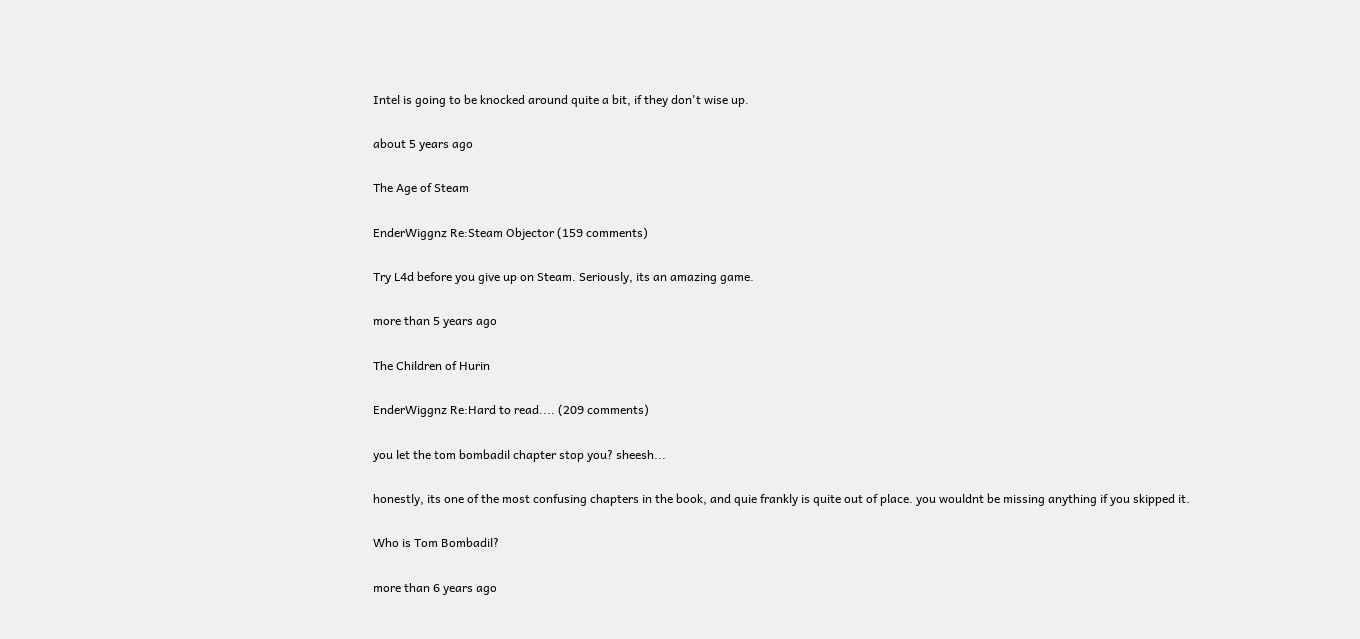Intel is going to be knocked around quite a bit, if they don't wise up.

about 5 years ago

The Age of Steam

EnderWiggnz Re:Steam Objector (159 comments)

Try L4d before you give up on Steam. Seriously, its an amazing game.

more than 5 years ago

The Children of Hurin

EnderWiggnz Re:Hard to read.... (209 comments)

you let the tom bombadil chapter stop you? sheesh...

honestly, its one of the most confusing chapters in the book, and quie frankly is quite out of place. you wouldnt be missing anything if you skipped it.

Who is Tom Bombadil?

more than 6 years ago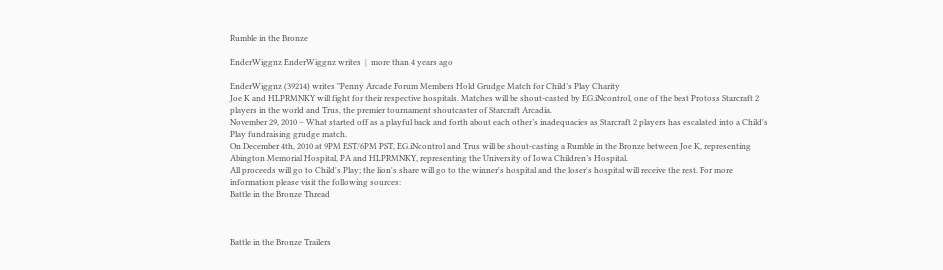Rumble in the Bronze

EnderWiggnz EnderWiggnz writes  |  more than 4 years ago

EnderWiggnz (39214) writes "Penny Arcade Forum Members Hold Grudge Match for Child’s Play Charity
Joe K and HLPRMNKY will fight for their respective hospitals. Matches will be shout-casted by EG.iNcontrol, one of the best Protoss Starcraft 2 players in the world and Trus, the premier tournament shoutcaster of Starcraft Arcadia.
November 29, 2010 – What started off as a playful back and forth about each other’s inadequacies as Starcraft 2 players has escalated into a Child's Play fundraising grudge match.
On December 4th, 2010 at 9PM EST/6PM PST, EG.iNcontrol and Trus will be shout-casting a Rumble in the Bronze between Joe K, representing Abington Memorial Hospital, PA and HLPRMNKY, representing the University of Iowa Children’s Hospital.
All proceeds will go to Child's Play; the lion's share will go to the winner's hospital and the loser's hospital will receive the rest. For more information please visit the following sources:
Battle in the Bronze Thread



Battle in the Bronze Trailers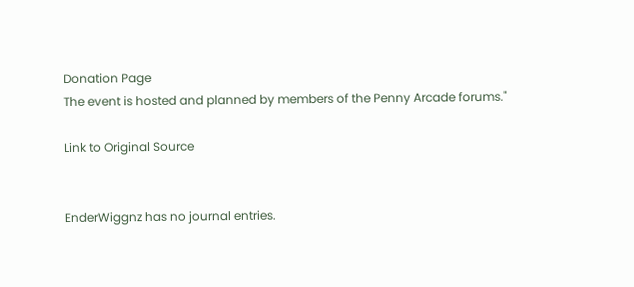Donation Page
The event is hosted and planned by members of the Penny Arcade forums."

Link to Original Source


EnderWiggnz has no journal entries.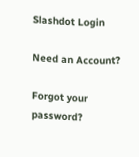Slashdot Login

Need an Account?

Forgot your password?